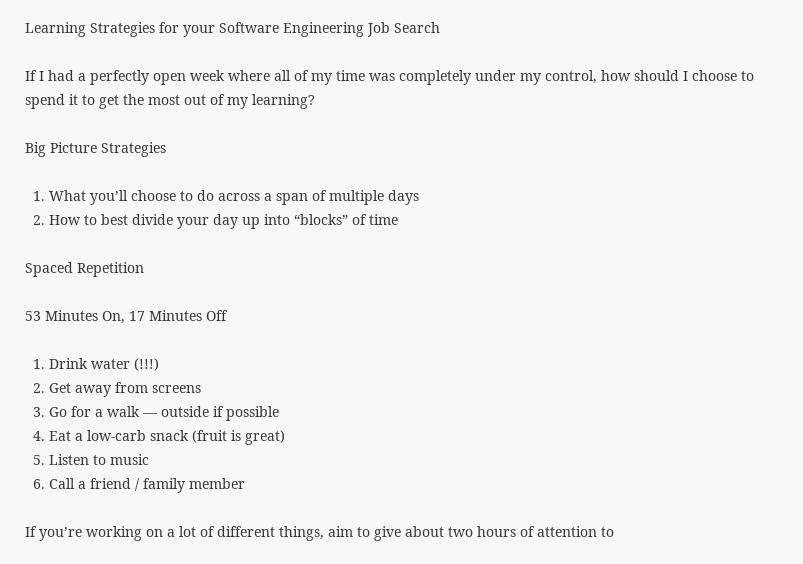Learning Strategies for your Software Engineering Job Search

If I had a perfectly open week where all of my time was completely under my control, how should I choose to spend it to get the most out of my learning?

Big Picture Strategies

  1. What you’ll choose to do across a span of multiple days
  2. How to best divide your day up into “blocks” of time

Spaced Repetition

53 Minutes On, 17 Minutes Off

  1. Drink water (!!!)
  2. Get away from screens
  3. Go for a walk — outside if possible
  4. Eat a low-carb snack (fruit is great)
  5. Listen to music
  6. Call a friend / family member

If you’re working on a lot of different things, aim to give about two hours of attention to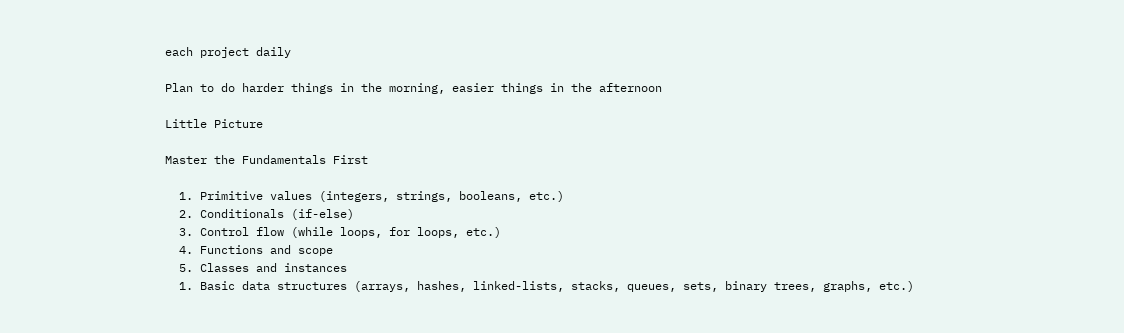each project daily

Plan to do harder things in the morning, easier things in the afternoon

Little Picture

Master the Fundamentals First

  1. Primitive values (integers, strings, booleans, etc.)
  2. Conditionals (if-else)
  3. Control flow (while loops, for loops, etc.)
  4. Functions and scope
  5. Classes and instances
  1. Basic data structures (arrays, hashes, linked-lists, stacks, queues, sets, binary trees, graphs, etc.)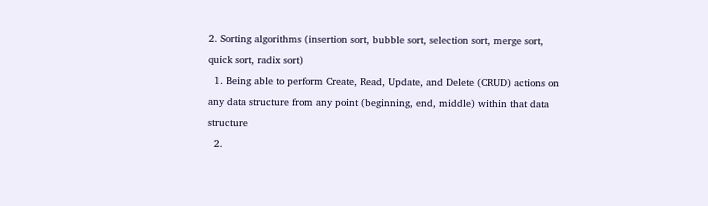2. Sorting algorithms (insertion sort, bubble sort, selection sort, merge sort, quick sort, radix sort)
  1. Being able to perform Create, Read, Update, and Delete (CRUD) actions on any data structure from any point (beginning, end, middle) within that data structure
  2.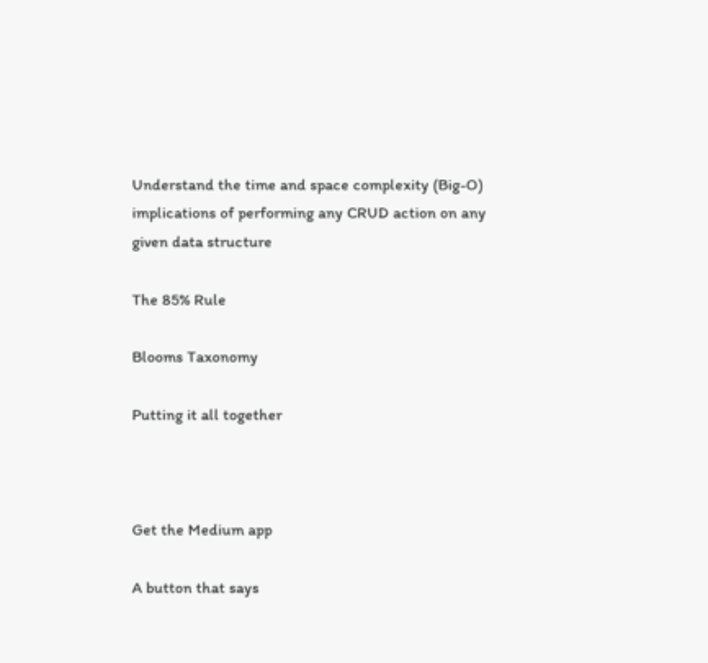Understand the time and space complexity (Big-O) implications of performing any CRUD action on any given data structure

The 85% Rule

Blooms Taxonomy

Putting it all together



Get the Medium app

A button that says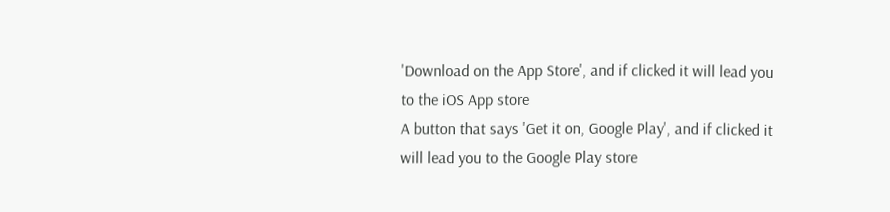'Download on the App Store', and if clicked it will lead you to the iOS App store
A button that says 'Get it on, Google Play', and if clicked it will lead you to the Google Play store